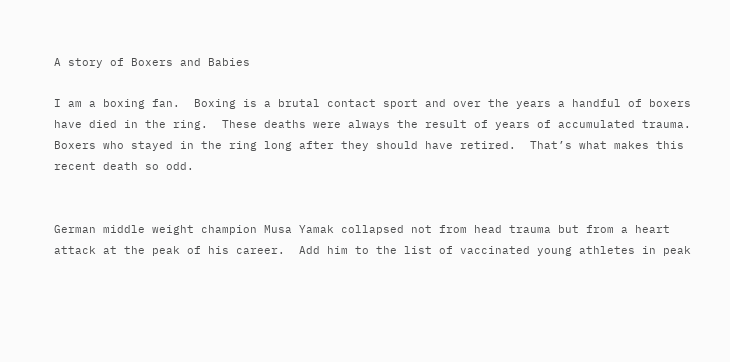A story of Boxers and Babies

I am a boxing fan.  Boxing is a brutal contact sport and over the years a handful of boxers have died in the ring.  These deaths were always the result of years of accumulated trauma.  Boxers who stayed in the ring long after they should have retired.  That’s what makes this recent death so odd.


German middle weight champion Musa Yamak collapsed not from head trauma but from a heart attack at the peak of his career.  Add him to the list of vaccinated young athletes in peak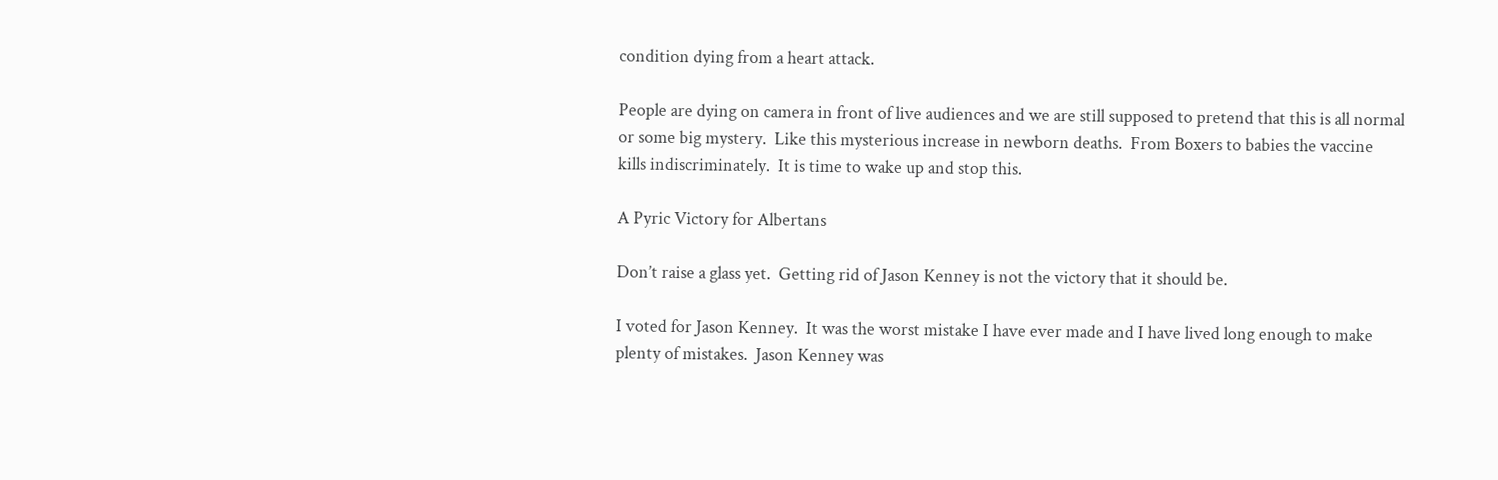condition dying from a heart attack.

People are dying on camera in front of live audiences and we are still supposed to pretend that this is all normal or some big mystery.  Like this mysterious increase in newborn deaths.  From Boxers to babies the vaccine kills indiscriminately.  It is time to wake up and stop this.

A Pyric Victory for Albertans

Don’t raise a glass yet.  Getting rid of Jason Kenney is not the victory that it should be.

I voted for Jason Kenney.  It was the worst mistake I have ever made and I have lived long enough to make plenty of mistakes.  Jason Kenney was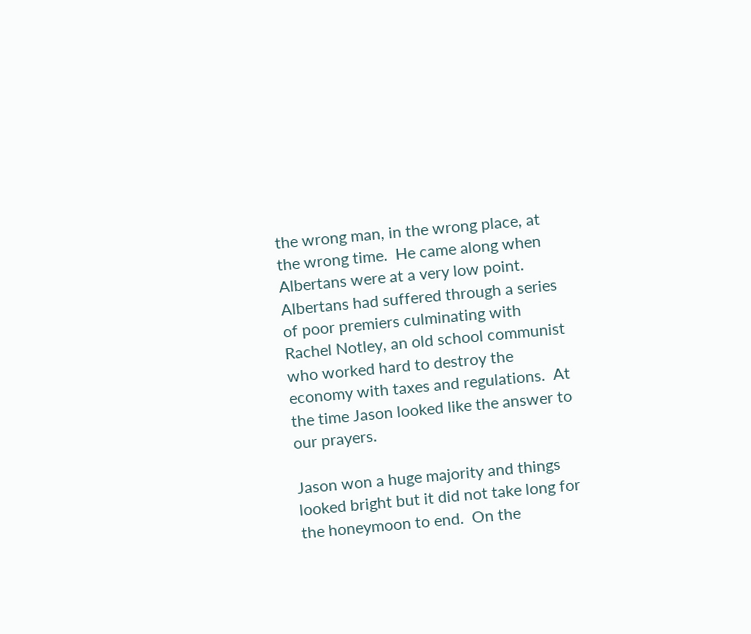the wrong man, in the wrong place, at the wrong time.  He came along when Albertans were at a very low point.  Albertans had suffered through a series of poor premiers culminating with Rachel Notley, an old school communist who worked hard to destroy the economy with taxes and regulations.  At the time Jason looked like the answer to our prayers.

Jason won a huge majority and things looked bright but it did not take long for the honeymoon to end.  On the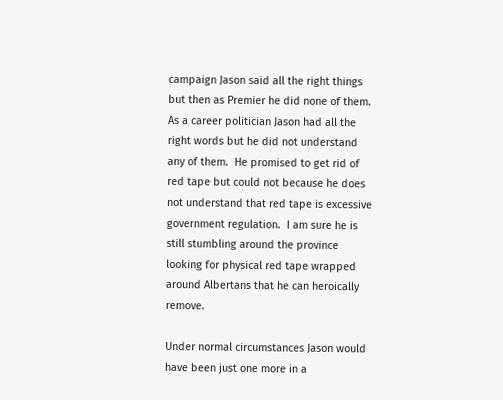campaign Jason said all the right things but then as Premier he did none of them.  As a career politician Jason had all the right words but he did not understand any of them.  He promised to get rid of red tape but could not because he does not understand that red tape is excessive government regulation.  I am sure he is still stumbling around the province looking for physical red tape wrapped around Albertans that he can heroically remove.

Under normal circumstances Jason would have been just one more in a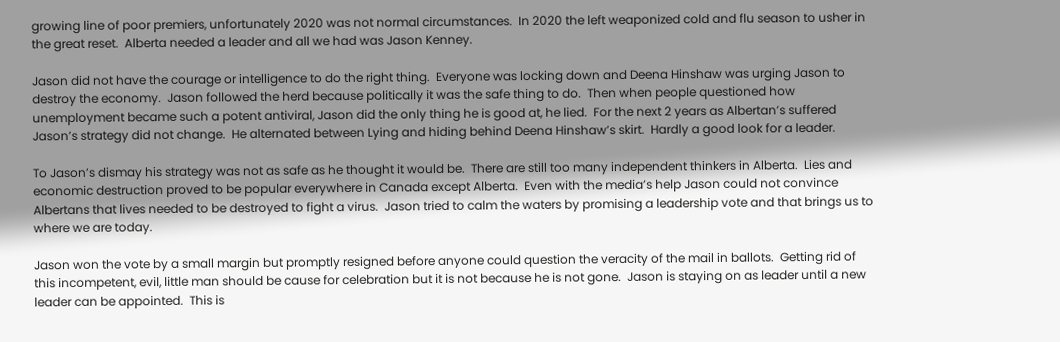growing line of poor premiers, unfortunately 2020 was not normal circumstances.  In 2020 the left weaponized cold and flu season to usher in the great reset.  Alberta needed a leader and all we had was Jason Kenney.

Jason did not have the courage or intelligence to do the right thing.  Everyone was locking down and Deena Hinshaw was urging Jason to destroy the economy.  Jason followed the herd because politically it was the safe thing to do.  Then when people questioned how unemployment became such a potent antiviral, Jason did the only thing he is good at, he lied.  For the next 2 years as Albertan’s suffered Jason’s strategy did not change.  He alternated between Lying and hiding behind Deena Hinshaw’s skirt.  Hardly a good look for a leader.

To Jason’s dismay his strategy was not as safe as he thought it would be.  There are still too many independent thinkers in Alberta.  Lies and economic destruction proved to be popular everywhere in Canada except Alberta.  Even with the media’s help Jason could not convince Albertans that lives needed to be destroyed to fight a virus.  Jason tried to calm the waters by promising a leadership vote and that brings us to where we are today.

Jason won the vote by a small margin but promptly resigned before anyone could question the veracity of the mail in ballots.  Getting rid of this incompetent, evil, little man should be cause for celebration but it is not because he is not gone.  Jason is staying on as leader until a new leader can be appointed.  This is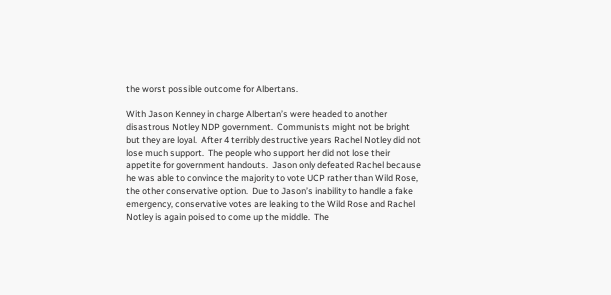the worst possible outcome for Albertans.

With Jason Kenney in charge Albertan’s were headed to another disastrous Notley NDP government.  Communists might not be bright but they are loyal.  After 4 terribly destructive years Rachel Notley did not lose much support.  The people who support her did not lose their appetite for government handouts.  Jason only defeated Rachel because he was able to convince the majority to vote UCP rather than Wild Rose, the other conservative option.  Due to Jason’s inability to handle a fake emergency, conservative votes are leaking to the Wild Rose and Rachel Notley is again poised to come up the middle.  The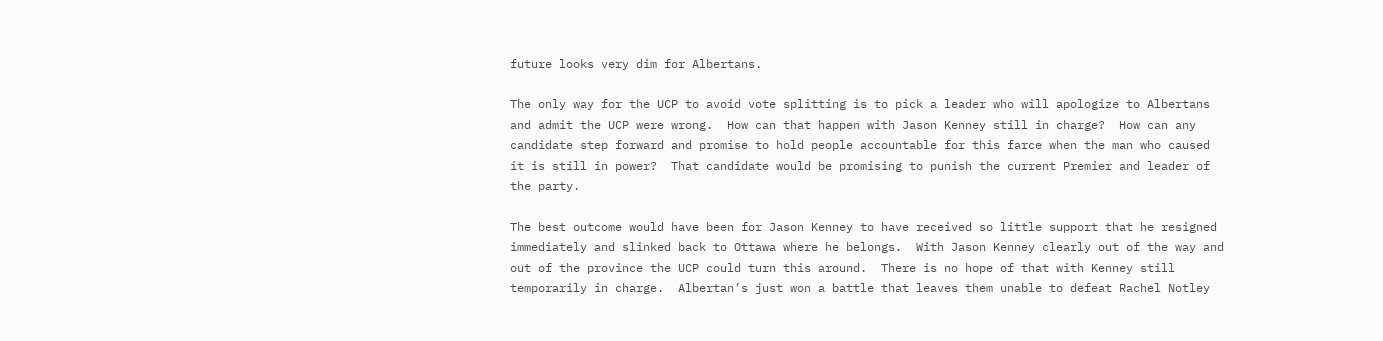future looks very dim for Albertans.

The only way for the UCP to avoid vote splitting is to pick a leader who will apologize to Albertans and admit the UCP were wrong.  How can that happen with Jason Kenney still in charge?  How can any candidate step forward and promise to hold people accountable for this farce when the man who caused it is still in power?  That candidate would be promising to punish the current Premier and leader of the party.

The best outcome would have been for Jason Kenney to have received so little support that he resigned immediately and slinked back to Ottawa where he belongs.  With Jason Kenney clearly out of the way and out of the province the UCP could turn this around.  There is no hope of that with Kenney still temporarily in charge.  Albertan’s just won a battle that leaves them unable to defeat Rachel Notley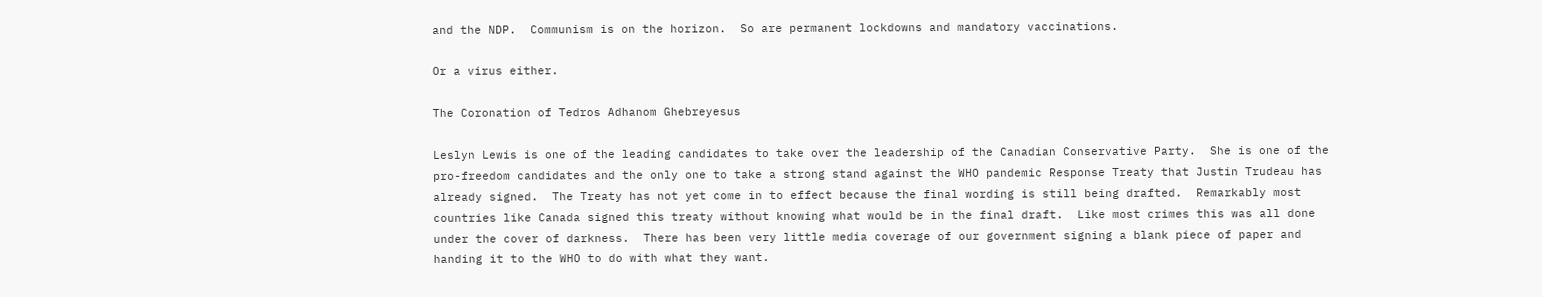and the NDP.  Communism is on the horizon.  So are permanent lockdowns and mandatory vaccinations.

Or a virus either.

The Coronation of Tedros Adhanom Ghebreyesus

Leslyn Lewis is one of the leading candidates to take over the leadership of the Canadian Conservative Party.  She is one of the pro-freedom candidates and the only one to take a strong stand against the WHO pandemic Response Treaty that Justin Trudeau has already signed.  The Treaty has not yet come in to effect because the final wording is still being drafted.  Remarkably most countries like Canada signed this treaty without knowing what would be in the final draft.  Like most crimes this was all done under the cover of darkness.  There has been very little media coverage of our government signing a blank piece of paper and handing it to the WHO to do with what they want.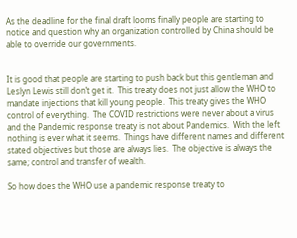As the deadline for the final draft looms finally people are starting to notice and question why an organization controlled by China should be able to override our governments.


It is good that people are starting to push back but this gentleman and Leslyn Lewis still don’t get it.  This treaty does not just allow the WHO to mandate injections that kill young people.  This treaty gives the WHO control of everything.  The COVID restrictions were never about a virus and the Pandemic response treaty is not about Pandemics.  With the left nothing is ever what it seems.  Things have different names and different stated objectives but those are always lies.  The objective is always the same; control and transfer of wealth.

So how does the WHO use a pandemic response treaty to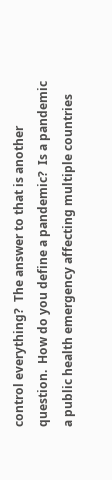control everything?  The answer to that is another question.  How do you define a pandemic?  Is a pandemic a public health emergency affecting multiple countries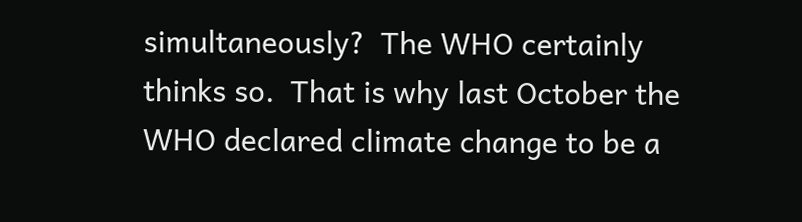simultaneously?  The WHO certainly thinks so.  That is why last October the WHO declared climate change to be a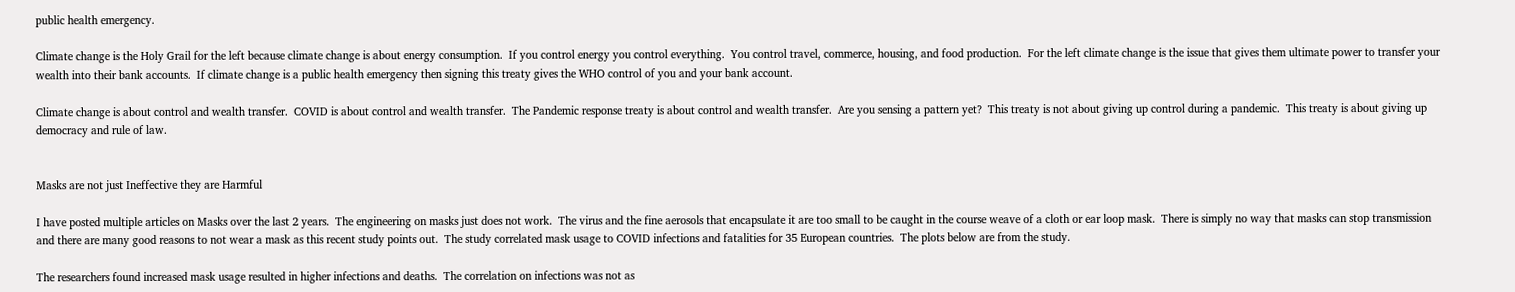public health emergency.

Climate change is the Holy Grail for the left because climate change is about energy consumption.  If you control energy you control everything.  You control travel, commerce, housing, and food production.  For the left climate change is the issue that gives them ultimate power to transfer your wealth into their bank accounts.  If climate change is a public health emergency then signing this treaty gives the WHO control of you and your bank account.

Climate change is about control and wealth transfer.  COVID is about control and wealth transfer.  The Pandemic response treaty is about control and wealth transfer.  Are you sensing a pattern yet?  This treaty is not about giving up control during a pandemic.  This treaty is about giving up democracy and rule of law.


Masks are not just Ineffective they are Harmful

I have posted multiple articles on Masks over the last 2 years.  The engineering on masks just does not work.  The virus and the fine aerosols that encapsulate it are too small to be caught in the course weave of a cloth or ear loop mask.  There is simply no way that masks can stop transmission and there are many good reasons to not wear a mask as this recent study points out.  The study correlated mask usage to COVID infections and fatalities for 35 European countries.  The plots below are from the study.

The researchers found increased mask usage resulted in higher infections and deaths.  The correlation on infections was not as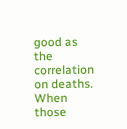good as the correlation on deaths.  When those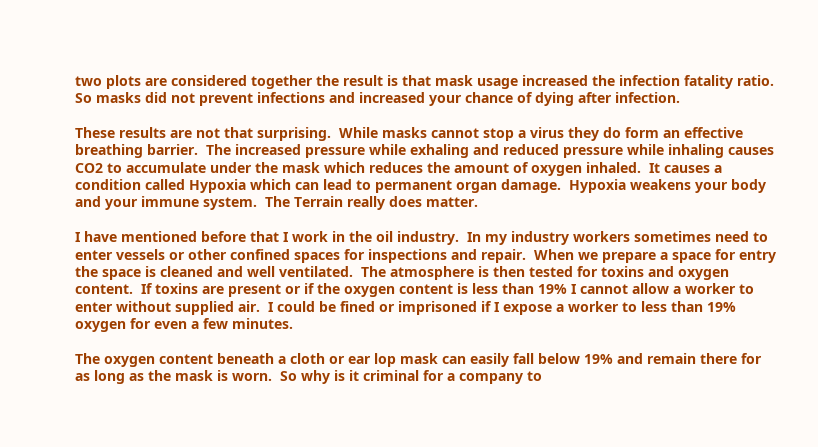two plots are considered together the result is that mask usage increased the infection fatality ratio.  So masks did not prevent infections and increased your chance of dying after infection.

These results are not that surprising.  While masks cannot stop a virus they do form an effective breathing barrier.  The increased pressure while exhaling and reduced pressure while inhaling causes CO2 to accumulate under the mask which reduces the amount of oxygen inhaled.  It causes a condition called Hypoxia which can lead to permanent organ damage.  Hypoxia weakens your body and your immune system.  The Terrain really does matter.

I have mentioned before that I work in the oil industry.  In my industry workers sometimes need to enter vessels or other confined spaces for inspections and repair.  When we prepare a space for entry the space is cleaned and well ventilated.  The atmosphere is then tested for toxins and oxygen content.  If toxins are present or if the oxygen content is less than 19% I cannot allow a worker to enter without supplied air.  I could be fined or imprisoned if I expose a worker to less than 19% oxygen for even a few minutes.

The oxygen content beneath a cloth or ear lop mask can easily fall below 19% and remain there for as long as the mask is worn.  So why is it criminal for a company to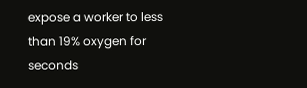expose a worker to less than 19% oxygen for seconds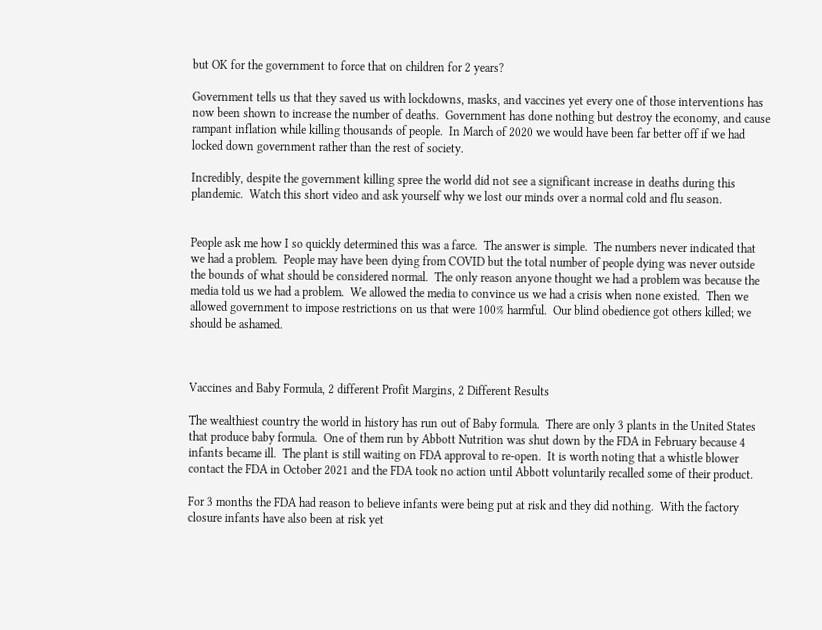but OK for the government to force that on children for 2 years?

Government tells us that they saved us with lockdowns, masks, and vaccines yet every one of those interventions has now been shown to increase the number of deaths.  Government has done nothing but destroy the economy, and cause rampant inflation while killing thousands of people.  In March of 2020 we would have been far better off if we had locked down government rather than the rest of society.

Incredibly, despite the government killing spree the world did not see a significant increase in deaths during this plandemic.  Watch this short video and ask yourself why we lost our minds over a normal cold and flu season.


People ask me how I so quickly determined this was a farce.  The answer is simple.  The numbers never indicated that we had a problem.  People may have been dying from COVID but the total number of people dying was never outside the bounds of what should be considered normal.  The only reason anyone thought we had a problem was because the media told us we had a problem.  We allowed the media to convince us we had a crisis when none existed.  Then we allowed government to impose restrictions on us that were 100% harmful.  Our blind obedience got others killed; we should be ashamed.



Vaccines and Baby Formula, 2 different Profit Margins, 2 Different Results

The wealthiest country the world in history has run out of Baby formula.  There are only 3 plants in the United States that produce baby formula.  One of them run by Abbott Nutrition was shut down by the FDA in February because 4 infants became ill.  The plant is still waiting on FDA approval to re-open.  It is worth noting that a whistle blower contact the FDA in October 2021 and the FDA took no action until Abbott voluntarily recalled some of their product.

For 3 months the FDA had reason to believe infants were being put at risk and they did nothing.  With the factory closure infants have also been at risk yet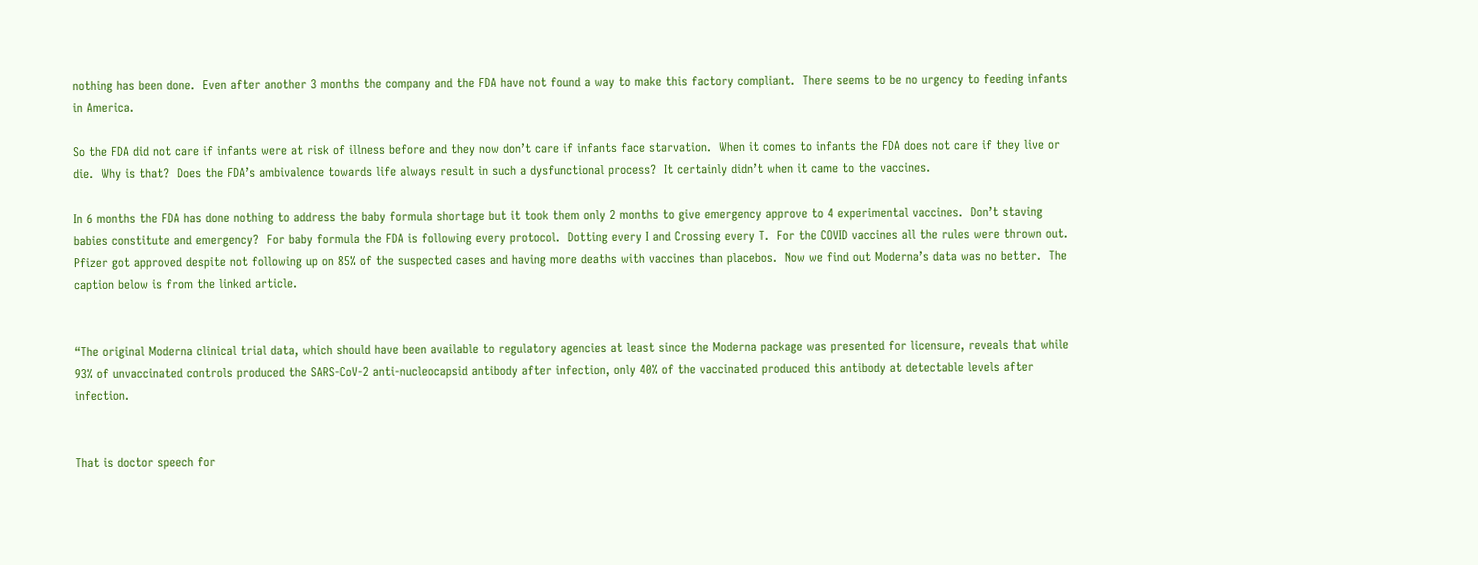nothing has been done.  Even after another 3 months the company and the FDA have not found a way to make this factory compliant.  There seems to be no urgency to feeding infants in America.

So the FDA did not care if infants were at risk of illness before and they now don’t care if infants face starvation.  When it comes to infants the FDA does not care if they live or die.  Why is that?  Does the FDA’s ambivalence towards life always result in such a dysfunctional process?  It certainly didn’t when it came to the vaccines.

In 6 months the FDA has done nothing to address the baby formula shortage but it took them only 2 months to give emergency approve to 4 experimental vaccines.  Don’t staving babies constitute and emergency?  For baby formula the FDA is following every protocol.  Dotting every I and Crossing every T.  For the COVID vaccines all the rules were thrown out.  Pfizer got approved despite not following up on 85% of the suspected cases and having more deaths with vaccines than placebos.  Now we find out Moderna’s data was no better.  The caption below is from the linked article.


“The original Moderna clinical trial data, which should have been available to regulatory agencies at least since the Moderna package was presented for licensure, reveals that while 93% of unvaccinated controls produced the SARS-CoV-2 anti-nucleocapsid antibody after infection, only 40% of the vaccinated produced this antibody at detectable levels after infection.


That is doctor speech for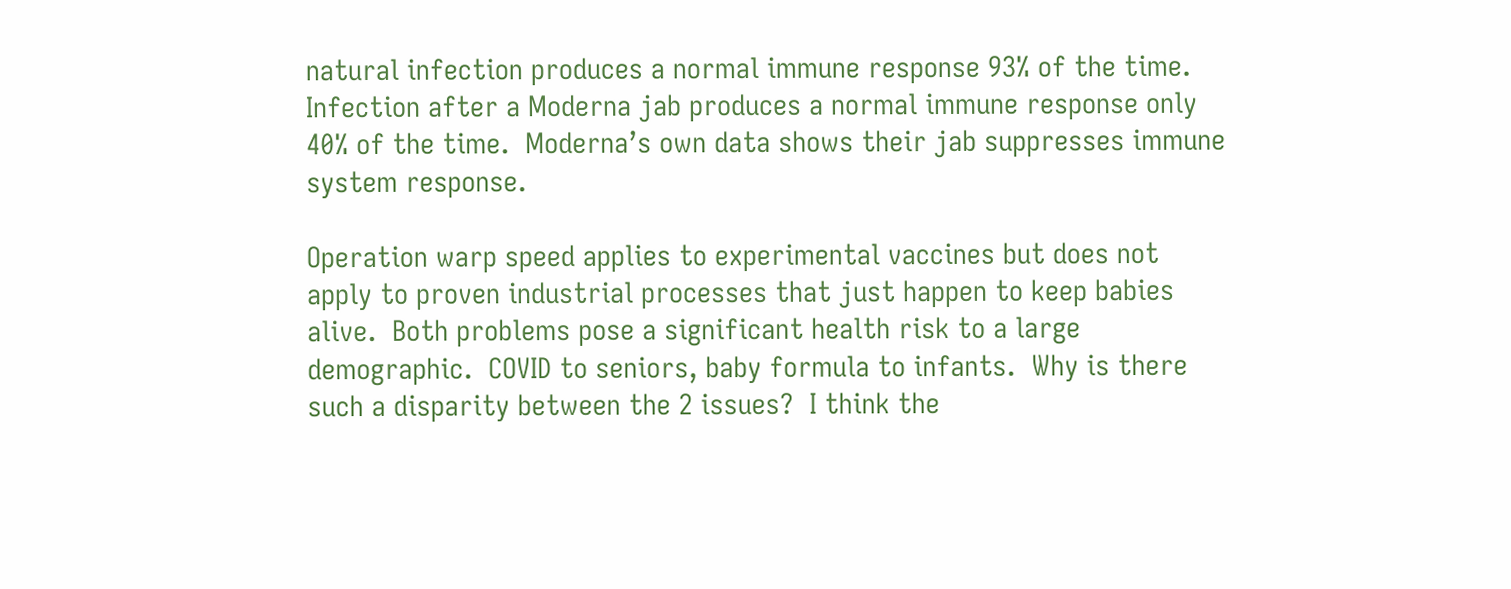natural infection produces a normal immune response 93% of the time.  Infection after a Moderna jab produces a normal immune response only 40% of the time.  Moderna’s own data shows their jab suppresses immune system response.

Operation warp speed applies to experimental vaccines but does not apply to proven industrial processes that just happen to keep babies alive.  Both problems pose a significant health risk to a large demographic.  COVID to seniors, baby formula to infants.  Why is there such a disparity between the 2 issues?  I think the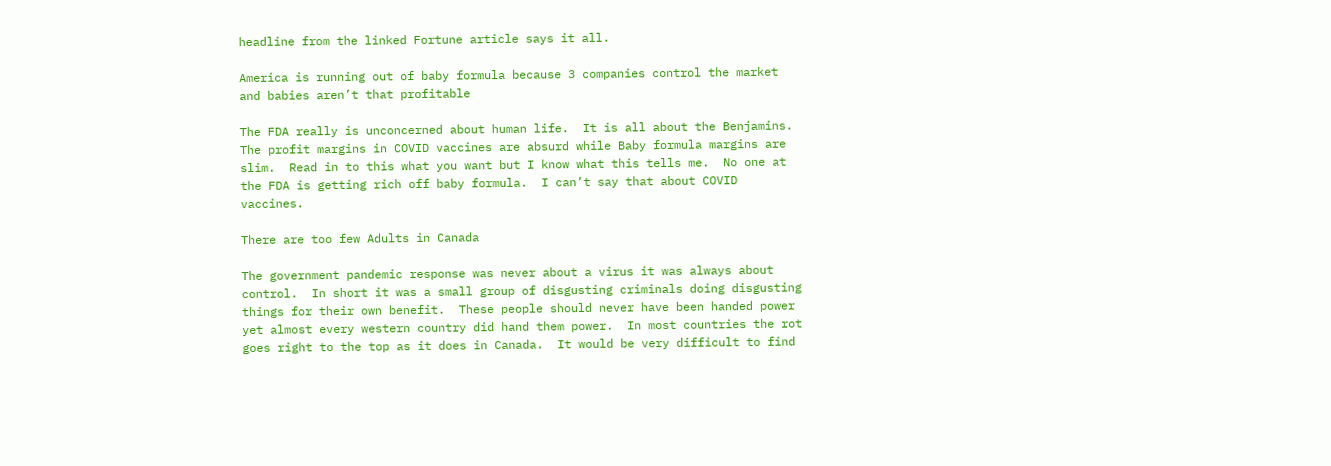headline from the linked Fortune article says it all.

America is running out of baby formula because 3 companies control the market and babies aren’t that profitable

The FDA really is unconcerned about human life.  It is all about the Benjamins.  The profit margins in COVID vaccines are absurd while Baby formula margins are slim.  Read in to this what you want but I know what this tells me.  No one at the FDA is getting rich off baby formula.  I can’t say that about COVID vaccines.

There are too few Adults in Canada

The government pandemic response was never about a virus it was always about control.  In short it was a small group of disgusting criminals doing disgusting things for their own benefit.  These people should never have been handed power yet almost every western country did hand them power.  In most countries the rot goes right to the top as it does in Canada.  It would be very difficult to find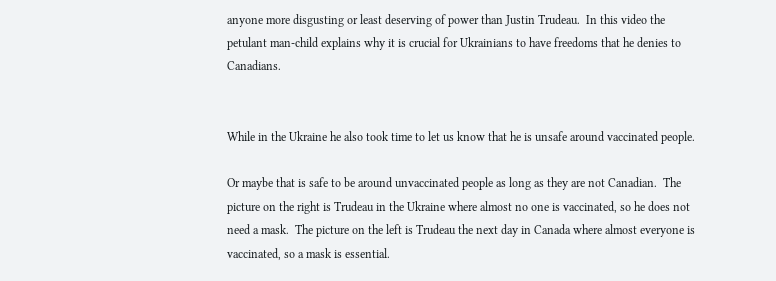anyone more disgusting or least deserving of power than Justin Trudeau.  In this video the petulant man-child explains why it is crucial for Ukrainians to have freedoms that he denies to Canadians.


While in the Ukraine he also took time to let us know that he is unsafe around vaccinated people.

Or maybe that is safe to be around unvaccinated people as long as they are not Canadian.  The picture on the right is Trudeau in the Ukraine where almost no one is vaccinated, so he does not need a mask.  The picture on the left is Trudeau the next day in Canada where almost everyone is vaccinated, so a mask is essential.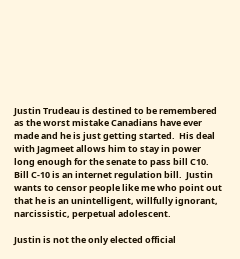Justin Trudeau is destined to be remembered as the worst mistake Canadians have ever made and he is just getting started.  His deal with Jagmeet allows him to stay in power long enough for the senate to pass bill C10.  Bill C-10 is an internet regulation bill.  Justin wants to censor people like me who point out that he is an unintelligent, willfully ignorant, narcissistic, perpetual adolescent.

Justin is not the only elected official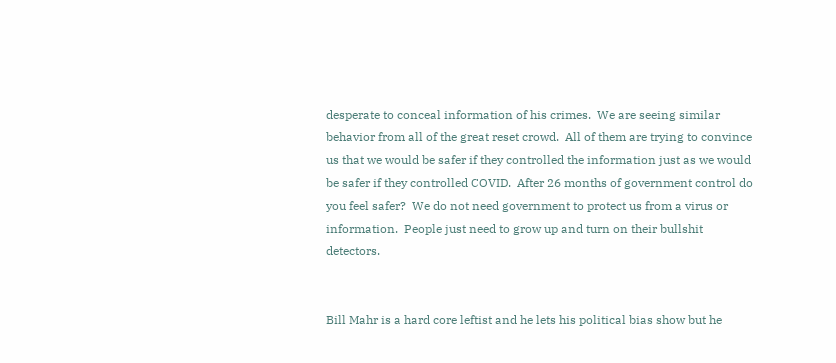desperate to conceal information of his crimes.  We are seeing similar behavior from all of the great reset crowd.  All of them are trying to convince us that we would be safer if they controlled the information just as we would be safer if they controlled COVID.  After 26 months of government control do you feel safer?  We do not need government to protect us from a virus or information.  People just need to grow up and turn on their bullshit detectors.


Bill Mahr is a hard core leftist and he lets his political bias show but he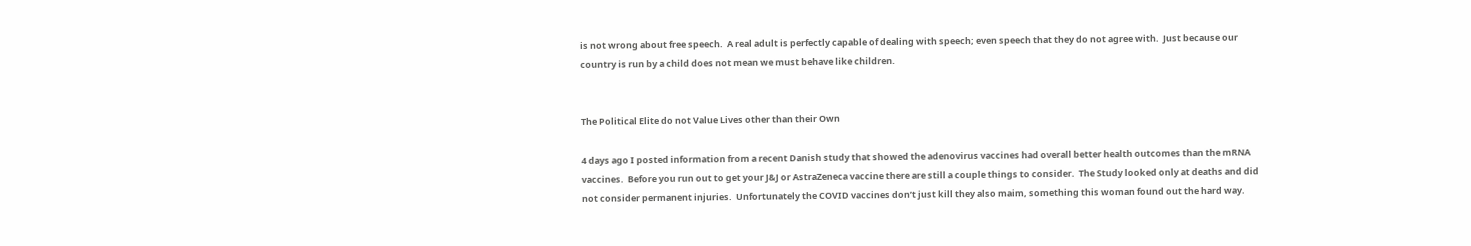is not wrong about free speech.  A real adult is perfectly capable of dealing with speech; even speech that they do not agree with.  Just because our country is run by a child does not mean we must behave like children.


The Political Elite do not Value Lives other than their Own

4 days ago I posted information from a recent Danish study that showed the adenovirus vaccines had overall better health outcomes than the mRNA vaccines.  Before you run out to get your J&J or AstraZeneca vaccine there are still a couple things to consider.  The Study looked only at deaths and did not consider permanent injuries.  Unfortunately the COVID vaccines don’t just kill they also maim, something this woman found out the hard way.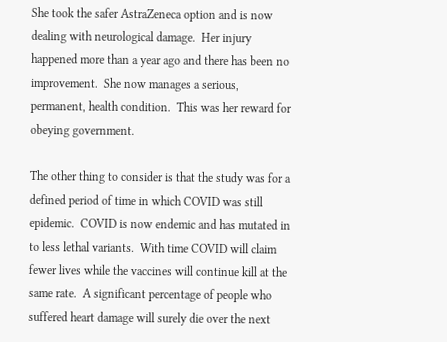She took the safer AstraZeneca option and is now dealing with neurological damage.  Her injury happened more than a year ago and there has been no improvement.  She now manages a serious, permanent, health condition.  This was her reward for obeying government.

The other thing to consider is that the study was for a defined period of time in which COVID was still epidemic.  COVID is now endemic and has mutated in to less lethal variants.  With time COVID will claim fewer lives while the vaccines will continue kill at the same rate.  A significant percentage of people who suffered heart damage will surely die over the next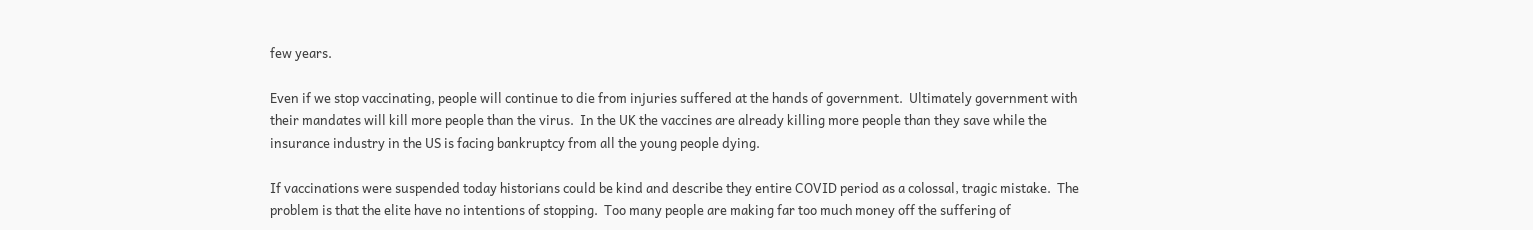few years.

Even if we stop vaccinating, people will continue to die from injuries suffered at the hands of government.  Ultimately government with their mandates will kill more people than the virus.  In the UK the vaccines are already killing more people than they save while the insurance industry in the US is facing bankruptcy from all the young people dying.

If vaccinations were suspended today historians could be kind and describe they entire COVID period as a colossal, tragic mistake.  The problem is that the elite have no intentions of stopping.  Too many people are making far too much money off the suffering of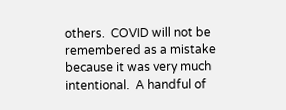others.  COVID will not be remembered as a mistake because it was very much intentional.  A handful of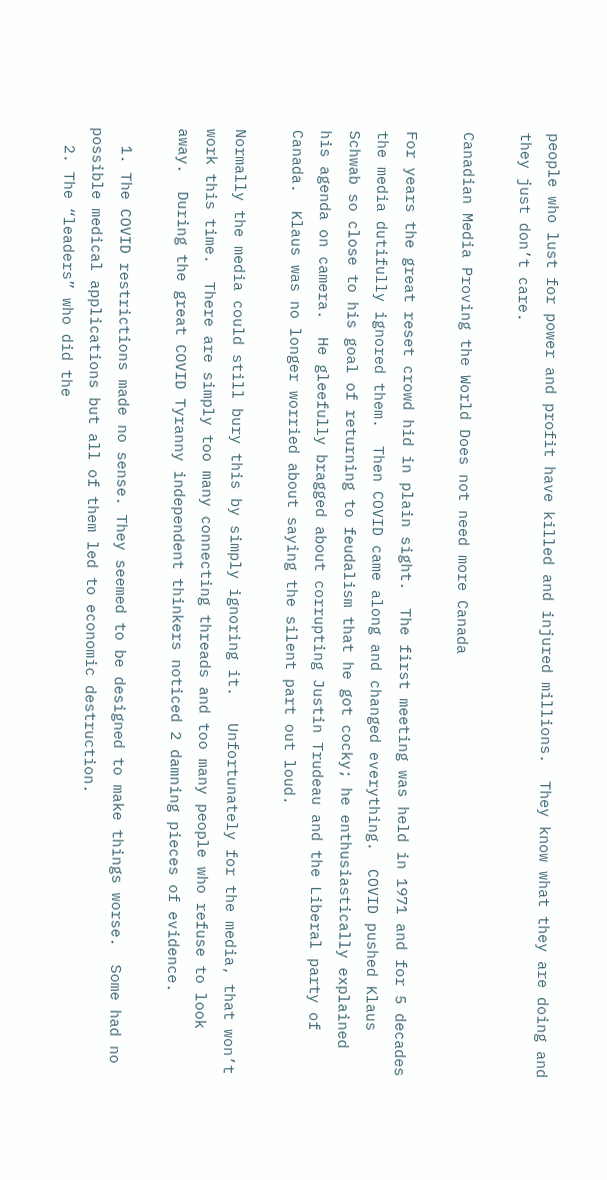people who lust for power and profit have killed and injured millions.  They know what they are doing and they just don’t care.

Canadian Media Proving the World Does not need more Canada

For years the great reset crowd hid in plain sight.  The first meeting was held in 1971 and for 5 decades the media dutifully ignored them.  Then COVID came along and changed everything.  COVID pushed Klaus Schwab so close to his goal of returning to feudalism that he got cocky; he enthusiastically explained his agenda on camera.  He gleefully bragged about corrupting Justin Trudeau and the Liberal party of Canada.  Klaus was no longer worried about saying the silent part out loud.

Normally the media could still bury this by simply ignoring it.   Unfortunately for the media, that won’t work this time.  There are simply too many connecting threads and too many people who refuse to look away.  During the great COVID Tyranny independent thinkers noticed 2 damning pieces of evidence.

  1. The COVID restrictions made no sense. They seemed to be designed to make things worse.  Some had no possible medical applications but all of them led to economic destruction.
  2. The “leaders” who did the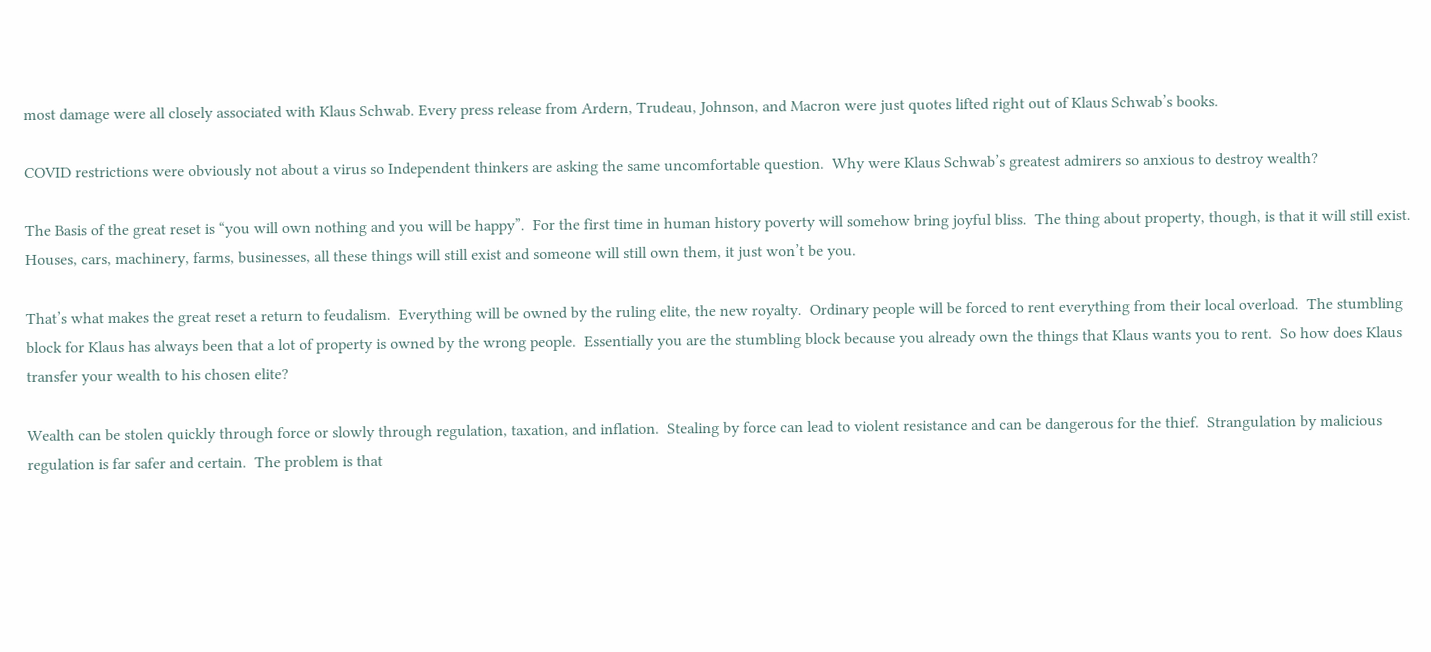most damage were all closely associated with Klaus Schwab. Every press release from Ardern, Trudeau, Johnson, and Macron were just quotes lifted right out of Klaus Schwab’s books.

COVID restrictions were obviously not about a virus so Independent thinkers are asking the same uncomfortable question.  Why were Klaus Schwab’s greatest admirers so anxious to destroy wealth?

The Basis of the great reset is “you will own nothing and you will be happy”.  For the first time in human history poverty will somehow bring joyful bliss.  The thing about property, though, is that it will still exist.  Houses, cars, machinery, farms, businesses, all these things will still exist and someone will still own them, it just won’t be you.

That’s what makes the great reset a return to feudalism.  Everything will be owned by the ruling elite, the new royalty.  Ordinary people will be forced to rent everything from their local overload.  The stumbling block for Klaus has always been that a lot of property is owned by the wrong people.  Essentially you are the stumbling block because you already own the things that Klaus wants you to rent.  So how does Klaus transfer your wealth to his chosen elite?

Wealth can be stolen quickly through force or slowly through regulation, taxation, and inflation.  Stealing by force can lead to violent resistance and can be dangerous for the thief.  Strangulation by malicious regulation is far safer and certain.  The problem is that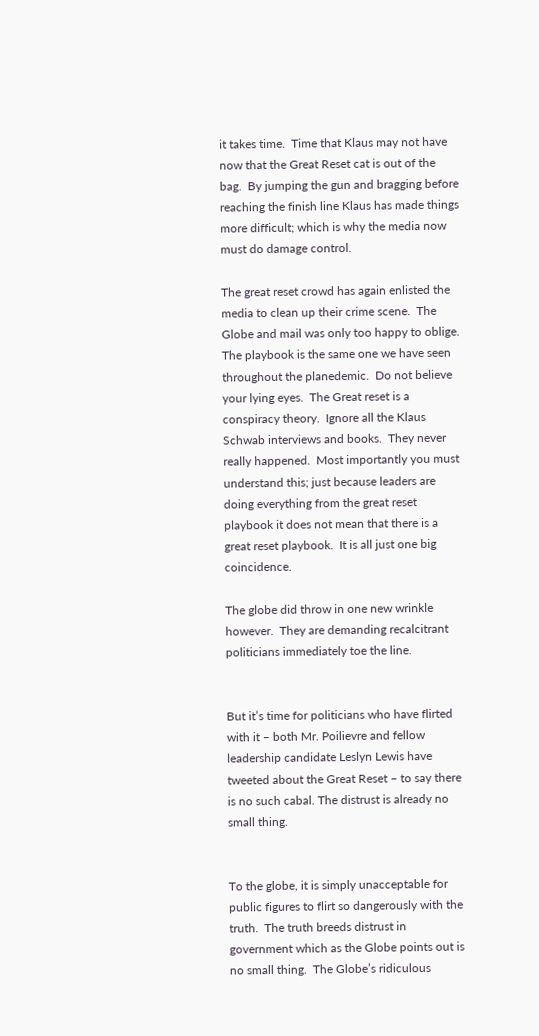it takes time.  Time that Klaus may not have now that the Great Reset cat is out of the bag.  By jumping the gun and bragging before reaching the finish line Klaus has made things more difficult; which is why the media now must do damage control.

The great reset crowd has again enlisted the media to clean up their crime scene.  The Globe and mail was only too happy to oblige.  The playbook is the same one we have seen throughout the planedemic.  Do not believe your lying eyes.  The Great reset is a conspiracy theory.  Ignore all the Klaus Schwab interviews and books.  They never really happened.  Most importantly you must understand this; just because leaders are doing everything from the great reset playbook it does not mean that there is a great reset playbook.  It is all just one big coincidence.

The globe did throw in one new wrinkle however.  They are demanding recalcitrant politicians immediately toe the line.


But it’s time for politicians who have flirted with it – both Mr. Poilievre and fellow leadership candidate Leslyn Lewis have tweeted about the Great Reset – to say there is no such cabal. The distrust is already no small thing.


To the globe, it is simply unacceptable for public figures to flirt so dangerously with the truth.  The truth breeds distrust in government which as the Globe points out is no small thing.  The Globe’s ridiculous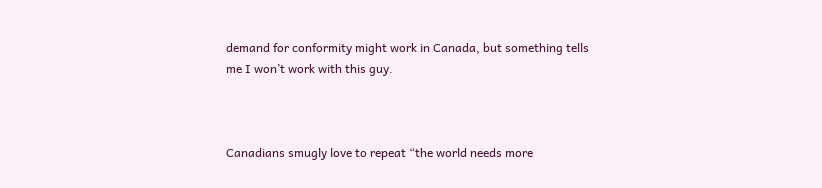demand for conformity might work in Canada, but something tells me I won’t work with this guy.



Canadians smugly love to repeat “the world needs more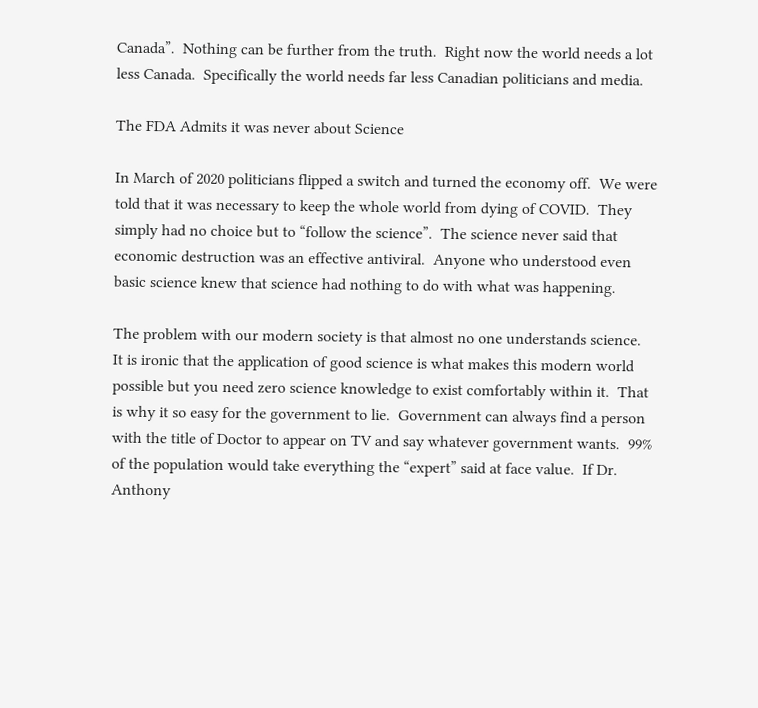Canada”.  Nothing can be further from the truth.  Right now the world needs a lot less Canada.  Specifically the world needs far less Canadian politicians and media.

The FDA Admits it was never about Science

In March of 2020 politicians flipped a switch and turned the economy off.  We were told that it was necessary to keep the whole world from dying of COVID.  They simply had no choice but to “follow the science”.  The science never said that economic destruction was an effective antiviral.  Anyone who understood even basic science knew that science had nothing to do with what was happening.

The problem with our modern society is that almost no one understands science.  It is ironic that the application of good science is what makes this modern world possible but you need zero science knowledge to exist comfortably within it.  That is why it so easy for the government to lie.  Government can always find a person with the title of Doctor to appear on TV and say whatever government wants.  99% of the population would take everything the “expert” said at face value.  If Dr. Anthony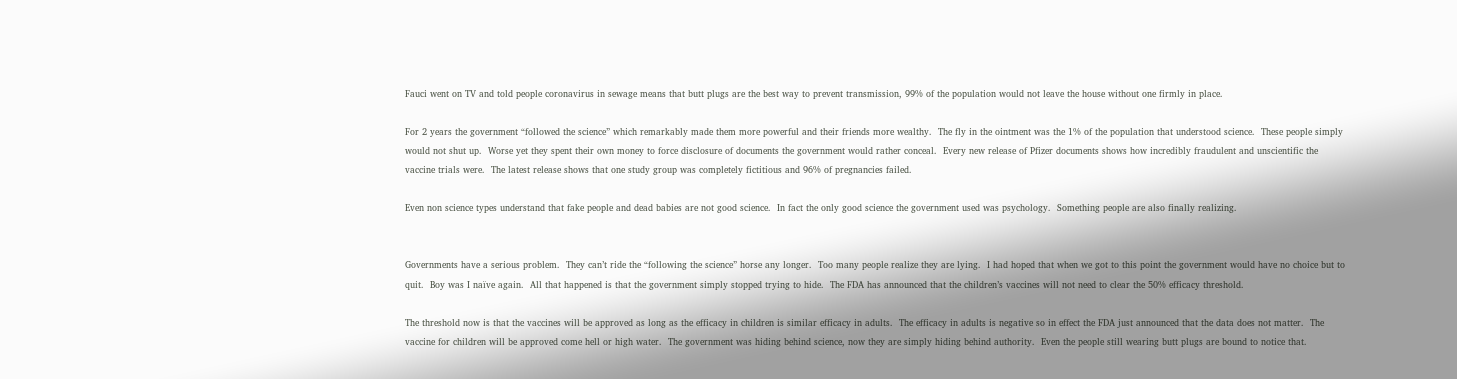Fauci went on TV and told people coronavirus in sewage means that butt plugs are the best way to prevent transmission, 99% of the population would not leave the house without one firmly in place.

For 2 years the government “followed the science” which remarkably made them more powerful and their friends more wealthy.  The fly in the ointment was the 1% of the population that understood science.  These people simply would not shut up.  Worse yet they spent their own money to force disclosure of documents the government would rather conceal.  Every new release of Pfizer documents shows how incredibly fraudulent and unscientific the vaccine trials were.  The latest release shows that one study group was completely fictitious and 96% of pregnancies failed.

Even non science types understand that fake people and dead babies are not good science.  In fact the only good science the government used was psychology.  Something people are also finally realizing.


Governments have a serious problem.  They can’t ride the “following the science” horse any longer.  Too many people realize they are lying.  I had hoped that when we got to this point the government would have no choice but to quit.  Boy was I naïve again.  All that happened is that the government simply stopped trying to hide.  The FDA has announced that the children’s vaccines will not need to clear the 50% efficacy threshold.

The threshold now is that the vaccines will be approved as long as the efficacy in children is similar efficacy in adults.  The efficacy in adults is negative so in effect the FDA just announced that the data does not matter.  The vaccine for children will be approved come hell or high water.  The government was hiding behind science, now they are simply hiding behind authority.  Even the people still wearing butt plugs are bound to notice that.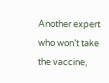Another expert who won’t take the vaccine,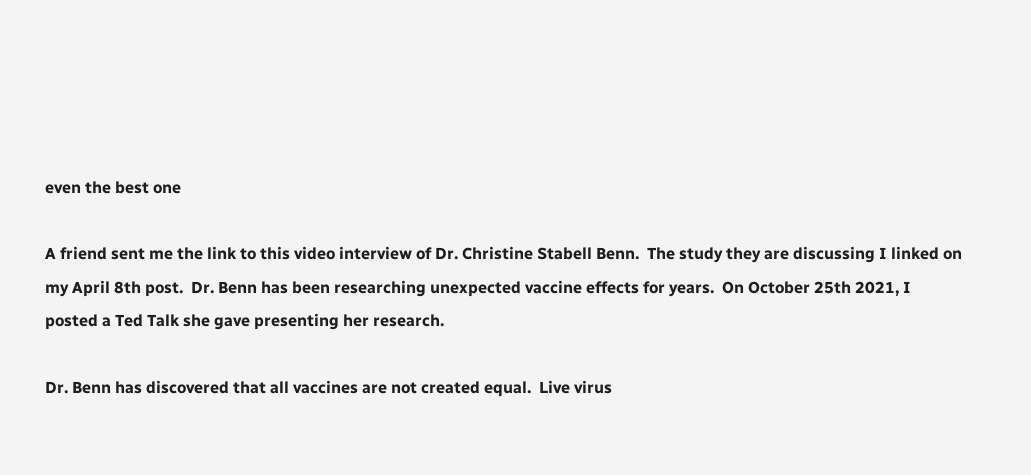even the best one

A friend sent me the link to this video interview of Dr. Christine Stabell Benn.  The study they are discussing I linked on my April 8th post.  Dr. Benn has been researching unexpected vaccine effects for years.  On October 25th 2021, I posted a Ted Talk she gave presenting her research.

Dr. Benn has discovered that all vaccines are not created equal.  Live virus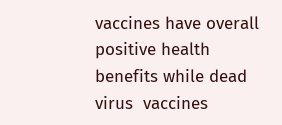vaccines have overall positive health benefits while dead virus  vaccines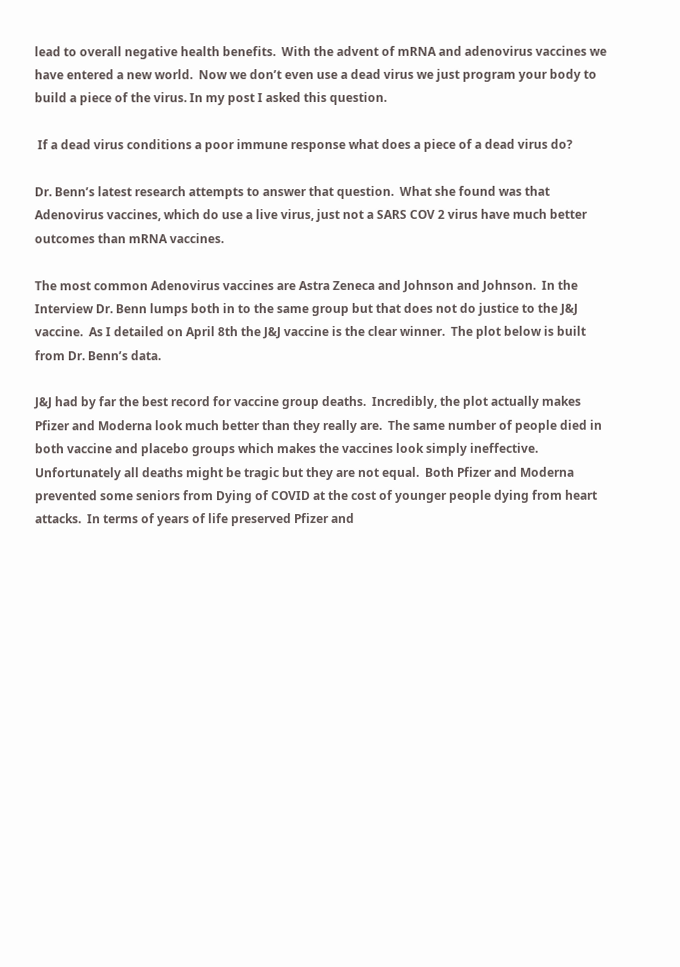lead to overall negative health benefits.  With the advent of mRNA and adenovirus vaccines we have entered a new world.  Now we don’t even use a dead virus we just program your body to build a piece of the virus. In my post I asked this question.

 If a dead virus conditions a poor immune response what does a piece of a dead virus do?

Dr. Benn’s latest research attempts to answer that question.  What she found was that Adenovirus vaccines, which do use a live virus, just not a SARS COV 2 virus have much better outcomes than mRNA vaccines.

The most common Adenovirus vaccines are Astra Zeneca and Johnson and Johnson.  In the Interview Dr. Benn lumps both in to the same group but that does not do justice to the J&J vaccine.  As I detailed on April 8th the J&J vaccine is the clear winner.  The plot below is built from Dr. Benn’s data.

J&J had by far the best record for vaccine group deaths.  Incredibly, the plot actually makes Pfizer and Moderna look much better than they really are.  The same number of people died in both vaccine and placebo groups which makes the vaccines look simply ineffective.  Unfortunately all deaths might be tragic but they are not equal.  Both Pfizer and Moderna prevented some seniors from Dying of COVID at the cost of younger people dying from heart attacks.  In terms of years of life preserved Pfizer and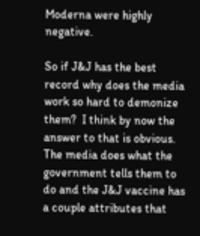Moderna were highly negative.

So if J&J has the best record why does the media work so hard to demonize them?  I think by now the answer to that is obvious.  The media does what the government tells them to do and the J&J vaccine has a couple attributes that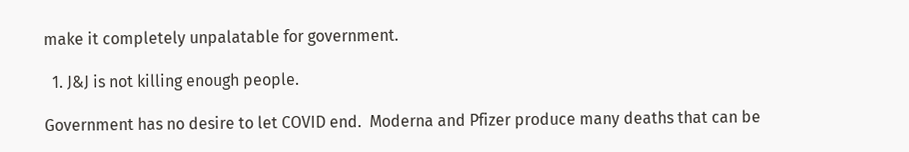make it completely unpalatable for government.

  1. J&J is not killing enough people.

Government has no desire to let COVID end.  Moderna and Pfizer produce many deaths that can be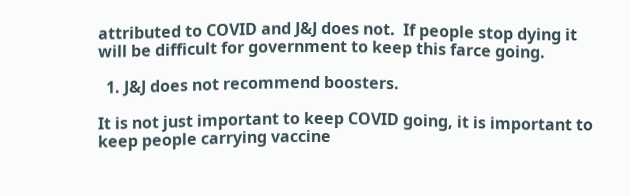attributed to COVID and J&J does not.  If people stop dying it will be difficult for government to keep this farce going.

  1. J&J does not recommend boosters.

It is not just important to keep COVID going, it is important to keep people carrying vaccine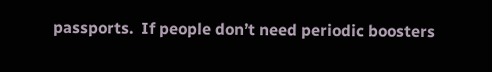passports.  If people don’t need periodic boosters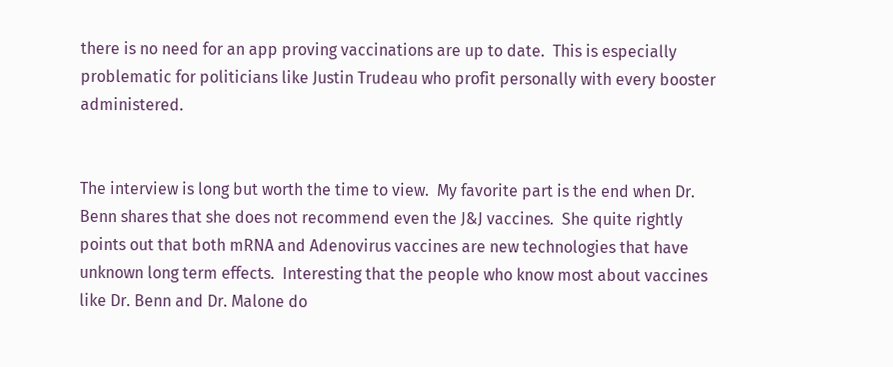there is no need for an app proving vaccinations are up to date.  This is especially problematic for politicians like Justin Trudeau who profit personally with every booster administered.


The interview is long but worth the time to view.  My favorite part is the end when Dr. Benn shares that she does not recommend even the J&J vaccines.  She quite rightly points out that both mRNA and Adenovirus vaccines are new technologies that have unknown long term effects.  Interesting that the people who know most about vaccines like Dr. Benn and Dr. Malone do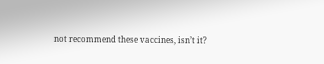not recommend these vaccines, isn’t it?